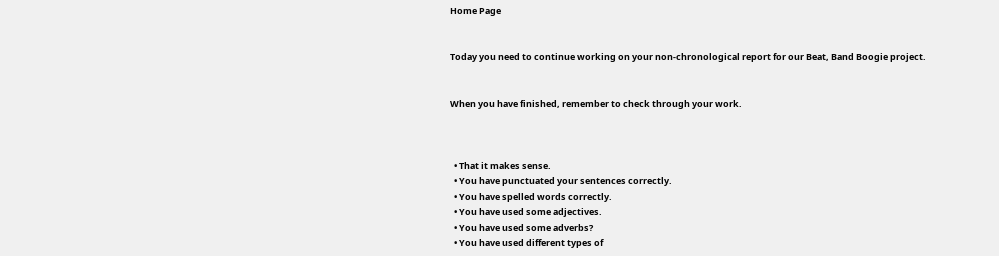Home Page


Today you need to continue working on your non-chronological report for our Beat, Band Boogie project.


When you have finished, remember to check through your work.



  • That it makes sense.
  • You have punctuated your sentences correctly.
  • You have spelled words correctly.
  • You have used some adjectives.
  • You have used some adverbs?
  • You have used different types of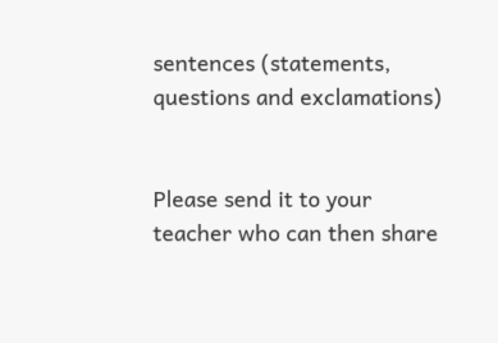sentences (statements, questions and exclamations)


Please send it to your teacher who can then share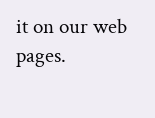it on our web pages.